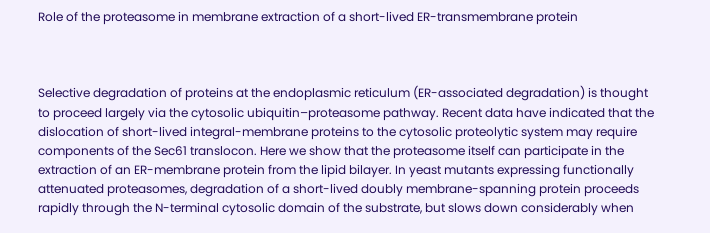Role of the proteasome in membrane extraction of a short-lived ER-transmembrane protein



Selective degradation of proteins at the endoplasmic reticulum (ER-associated degradation) is thought to proceed largely via the cytosolic ubiquitin–proteasome pathway. Recent data have indicated that the dislocation of short-lived integral-membrane proteins to the cytosolic proteolytic system may require components of the Sec61 translocon. Here we show that the proteasome itself can participate in the extraction of an ER-membrane protein from the lipid bilayer. In yeast mutants expressing functionally attenuated proteasomes, degradation of a short-lived doubly membrane-spanning protein proceeds rapidly through the N-terminal cytosolic domain of the substrate, but slows down considerably when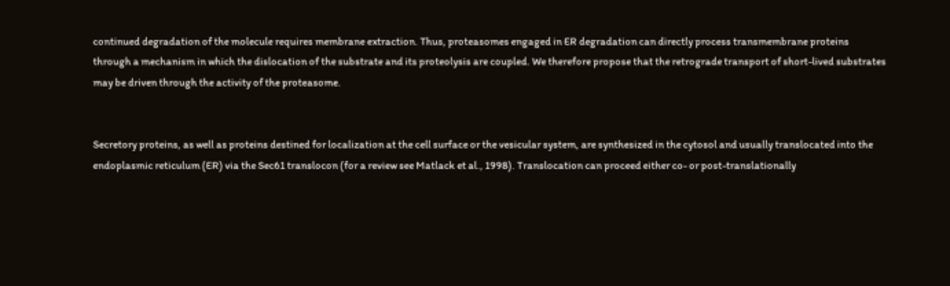continued degradation of the molecule requires membrane extraction. Thus, proteasomes engaged in ER degradation can directly process transmembrane proteins through a mechanism in which the dislocation of the substrate and its proteolysis are coupled. We therefore propose that the retrograde transport of short-lived substrates may be driven through the activity of the proteasome.


Secretory proteins, as well as proteins destined for localization at the cell surface or the vesicular system, are synthesized in the cytosol and usually translocated into the endoplasmic reticulum (ER) via the Sec61 translocon (for a review see Matlack et al., 1998). Translocation can proceed either co- or post-translationally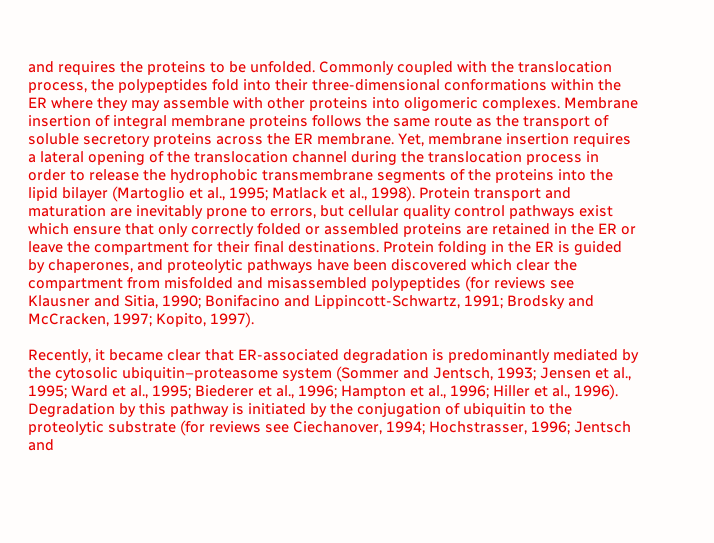and requires the proteins to be unfolded. Commonly coupled with the translocation process, the polypeptides fold into their three-dimensional conformations within the ER where they may assemble with other proteins into oligomeric complexes. Membrane insertion of integral membrane proteins follows the same route as the transport of soluble secretory proteins across the ER membrane. Yet, membrane insertion requires a lateral opening of the translocation channel during the translocation process in order to release the hydrophobic transmembrane segments of the proteins into the lipid bilayer (Martoglio et al., 1995; Matlack et al., 1998). Protein transport and maturation are inevitably prone to errors, but cellular quality control pathways exist which ensure that only correctly folded or assembled proteins are retained in the ER or leave the compartment for their final destinations. Protein folding in the ER is guided by chaperones, and proteolytic pathways have been discovered which clear the compartment from misfolded and misassembled polypeptides (for reviews see Klausner and Sitia, 1990; Bonifacino and Lippincott-Schwartz, 1991; Brodsky and McCracken, 1997; Kopito, 1997).

Recently, it became clear that ER-associated degradation is predominantly mediated by the cytosolic ubiquitin–proteasome system (Sommer and Jentsch, 1993; Jensen et al., 1995; Ward et al., 1995; Biederer et al., 1996; Hampton et al., 1996; Hiller et al., 1996). Degradation by this pathway is initiated by the conjugation of ubiquitin to the proteolytic substrate (for reviews see Ciechanover, 1994; Hochstrasser, 1996; Jentsch and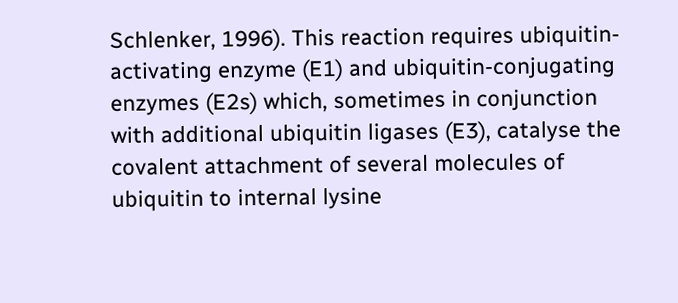Schlenker, 1996). This reaction requires ubiquitin-activating enzyme (E1) and ubiquitin-conjugating enzymes (E2s) which, sometimes in conjunction with additional ubiquitin ligases (E3), catalyse the covalent attachment of several molecules of ubiquitin to internal lysine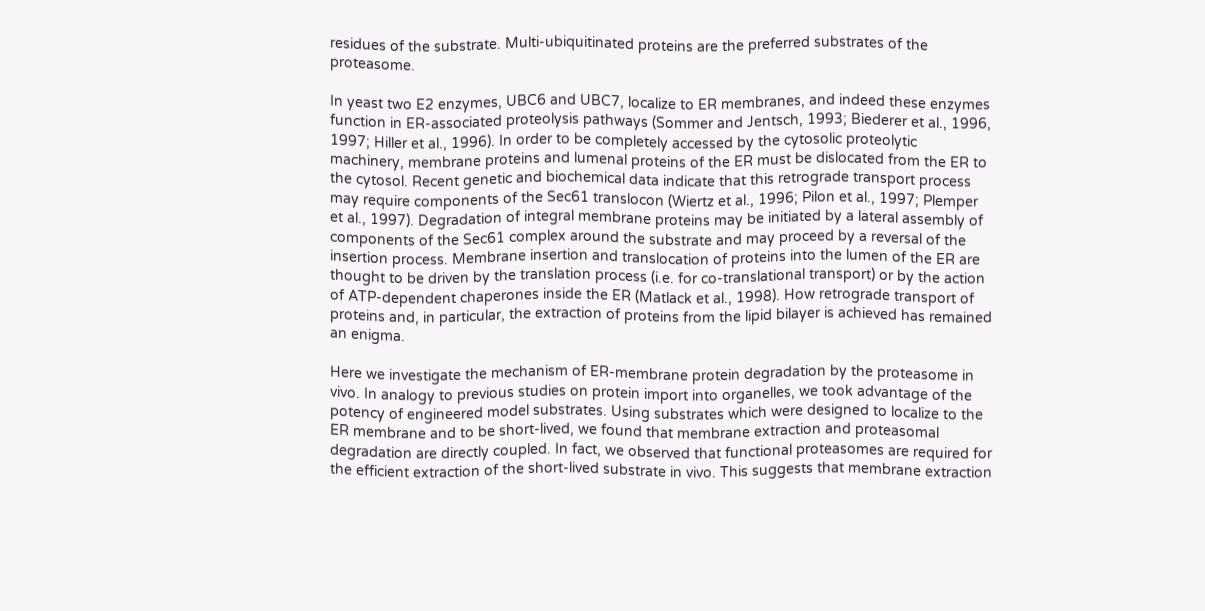residues of the substrate. Multi-ubiquitinated proteins are the preferred substrates of the proteasome.

In yeast two E2 enzymes, UBC6 and UBC7, localize to ER membranes, and indeed these enzymes function in ER-associated proteolysis pathways (Sommer and Jentsch, 1993; Biederer et al., 1996, 1997; Hiller et al., 1996). In order to be completely accessed by the cytosolic proteolytic machinery, membrane proteins and lumenal proteins of the ER must be dislocated from the ER to the cytosol. Recent genetic and biochemical data indicate that this retrograde transport process may require components of the Sec61 translocon (Wiertz et al., 1996; Pilon et al., 1997; Plemper et al., 1997). Degradation of integral membrane proteins may be initiated by a lateral assembly of components of the Sec61 complex around the substrate and may proceed by a reversal of the insertion process. Membrane insertion and translocation of proteins into the lumen of the ER are thought to be driven by the translation process (i.e. for co-translational transport) or by the action of ATP-dependent chaperones inside the ER (Matlack et al., 1998). How retrograde transport of proteins and, in particular, the extraction of proteins from the lipid bilayer is achieved has remained an enigma.

Here we investigate the mechanism of ER-membrane protein degradation by the proteasome in vivo. In analogy to previous studies on protein import into organelles, we took advantage of the potency of engineered model substrates. Using substrates which were designed to localize to the ER membrane and to be short-lived, we found that membrane extraction and proteasomal degradation are directly coupled. In fact, we observed that functional proteasomes are required for the efficient extraction of the short-lived substrate in vivo. This suggests that membrane extraction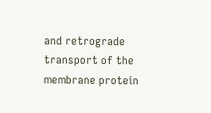and retrograde transport of the membrane protein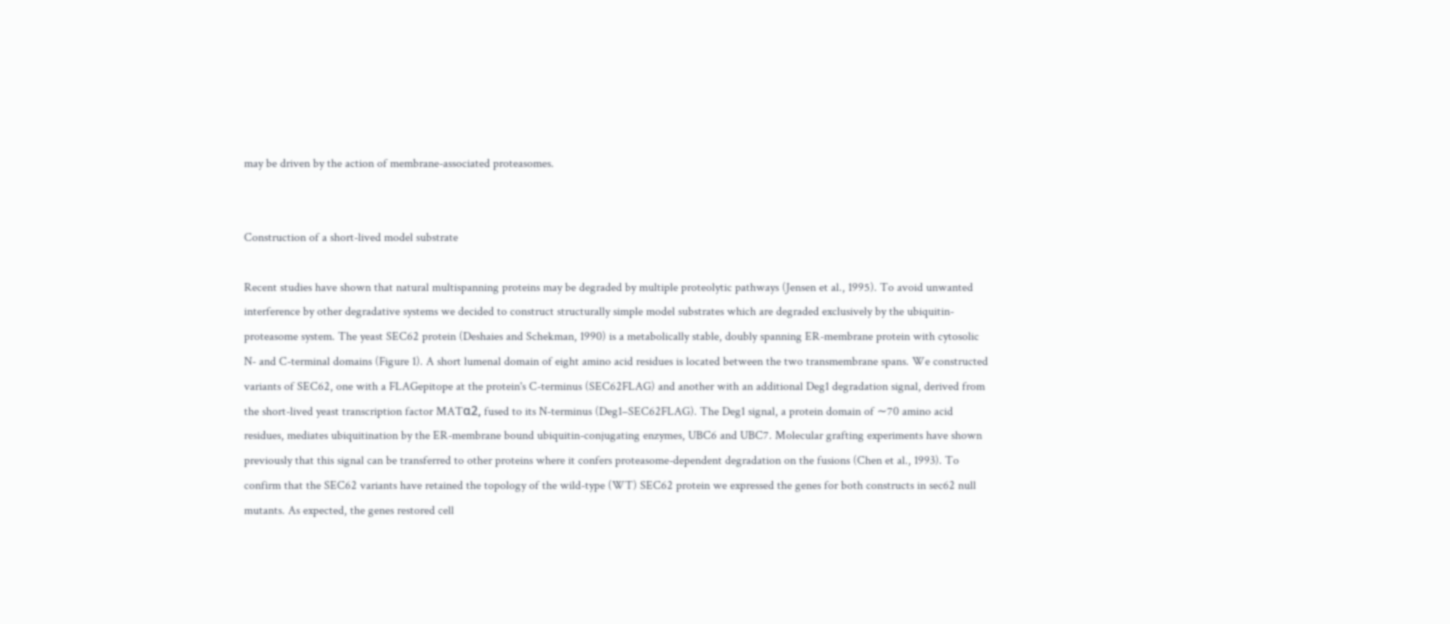may be driven by the action of membrane-associated proteasomes.


Construction of a short-lived model substrate

Recent studies have shown that natural multispanning proteins may be degraded by multiple proteolytic pathways (Jensen et al., 1995). To avoid unwanted interference by other degradative systems we decided to construct structurally simple model substrates which are degraded exclusively by the ubiquitin-proteasome system. The yeast SEC62 protein (Deshaies and Schekman, 1990) is a metabolically stable, doubly spanning ER-membrane protein with cytosolic N- and C-terminal domains (Figure 1). A short lumenal domain of eight amino acid residues is located between the two transmembrane spans. We constructed variants of SEC62, one with a FLAGepitope at the protein's C-terminus (SEC62FLAG) and another with an additional Deg1 degradation signal, derived from the short-lived yeast transcription factor MATα2, fused to its N-terminus (Deg1–SEC62FLAG). The Deg1 signal, a protein domain of ∼70 amino acid residues, mediates ubiquitination by the ER-membrane bound ubiquitin-conjugating enzymes, UBC6 and UBC7. Molecular grafting experiments have shown previously that this signal can be transferred to other proteins where it confers proteasome-dependent degradation on the fusions (Chen et al., 1993). To confirm that the SEC62 variants have retained the topology of the wild-type (WT) SEC62 protein we expressed the genes for both constructs in sec62 null mutants. As expected, the genes restored cell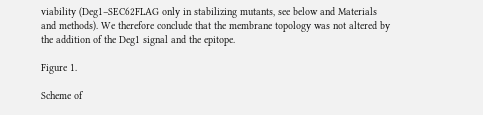viability (Deg1–SEC62FLAG only in stabilizing mutants, see below and Materials and methods). We therefore conclude that the membrane topology was not altered by the addition of the Deg1 signal and the epitope.

Figure 1.

Scheme of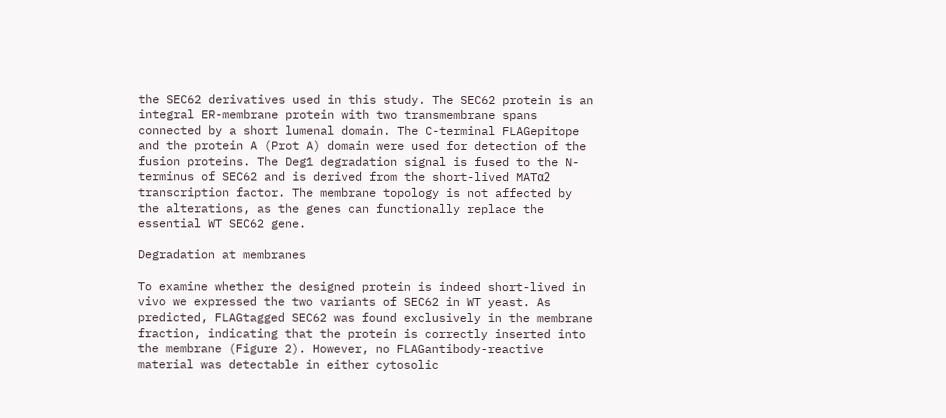the SEC62 derivatives used in this study. The SEC62 protein is an integral ER-membrane protein with two transmembrane spans connected by a short lumenal domain. The C-terminal FLAGepitope and the protein A (Prot A) domain were used for detection of the fusion proteins. The Deg1 degradation signal is fused to the N-terminus of SEC62 and is derived from the short-lived MATα2 transcription factor. The membrane topology is not affected by the alterations, as the genes can functionally replace the essential WT SEC62 gene.

Degradation at membranes

To examine whether the designed protein is indeed short-lived in vivo we expressed the two variants of SEC62 in WT yeast. As predicted, FLAGtagged SEC62 was found exclusively in the membrane fraction, indicating that the protein is correctly inserted into the membrane (Figure 2). However, no FLAGantibody-reactive material was detectable in either cytosolic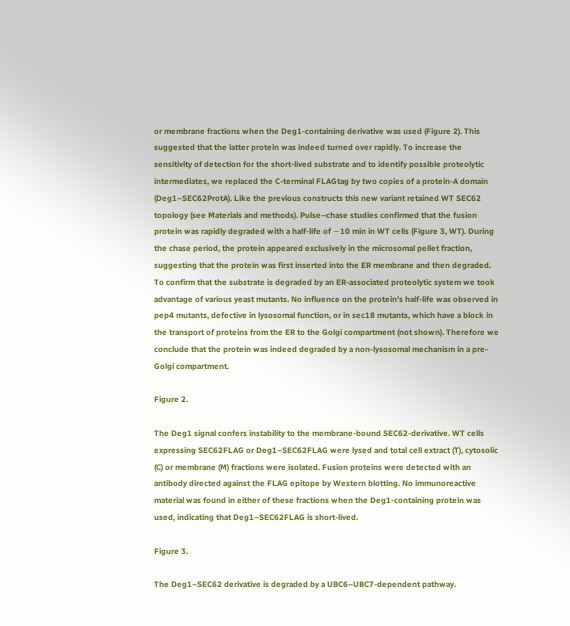or membrane fractions when the Deg1-containing derivative was used (Figure 2). This suggested that the latter protein was indeed turned over rapidly. To increase the sensitivity of detection for the short-lived substrate and to identify possible proteolytic intermediates, we replaced the C-terminal FLAGtag by two copies of a protein-A domain (Deg1–SEC62ProtA). Like the previous constructs this new variant retained WT SEC62 topology (see Materials and methods). Pulse–chase studies confirmed that the fusion protein was rapidly degraded with a half-life of ∼10 min in WT cells (Figure 3, WT). During the chase period, the protein appeared exclusively in the microsomal pellet fraction, suggesting that the protein was first inserted into the ER membrane and then degraded. To confirm that the substrate is degraded by an ER-associated proteolytic system we took advantage of various yeast mutants. No influence on the protein's half-life was observed in pep4 mutants, defective in lysosomal function, or in sec18 mutants, which have a block in the transport of proteins from the ER to the Golgi compartment (not shown). Therefore we conclude that the protein was indeed degraded by a non-lysosomal mechanism in a pre-Golgi compartment.

Figure 2.

The Deg1 signal confers instability to the membrane-bound SEC62-derivative. WT cells expressing SEC62FLAG or Deg1–SEC62FLAG were lysed and total cell extract (T), cytosolic (C) or membrane (M) fractions were isolated. Fusion proteins were detected with an antibody directed against the FLAG epitope by Western blotting. No immunoreactive material was found in either of these fractions when the Deg1-containing protein was used, indicating that Deg1–SEC62FLAG is short-lived.

Figure 3.

The Deg1–SEC62 derivative is degraded by a UBC6–UBC7-dependent pathway.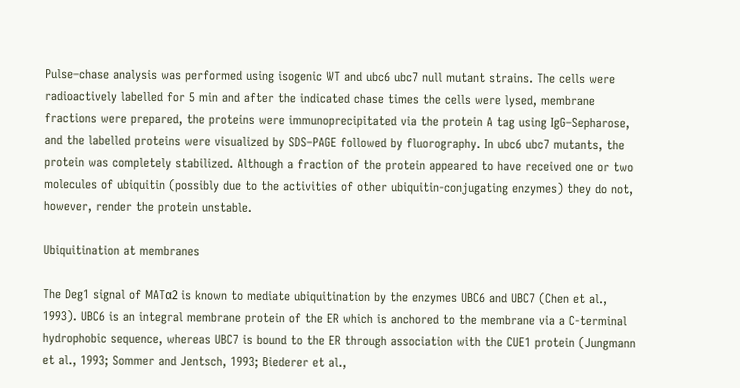Pulse–chase analysis was performed using isogenic WT and ubc6 ubc7 null mutant strains. The cells were radioactively labelled for 5 min and after the indicated chase times the cells were lysed, membrane fractions were prepared, the proteins were immunoprecipitated via the protein A tag using IgG–Sepharose, and the labelled proteins were visualized by SDS–PAGE followed by fluorography. In ubc6 ubc7 mutants, the protein was completely stabilized. Although a fraction of the protein appeared to have received one or two molecules of ubiquitin (possibly due to the activities of other ubiquitin-conjugating enzymes) they do not, however, render the protein unstable.

Ubiquitination at membranes

The Deg1 signal of MATα2 is known to mediate ubiquitination by the enzymes UBC6 and UBC7 (Chen et al., 1993). UBC6 is an integral membrane protein of the ER which is anchored to the membrane via a C-terminal hydrophobic sequence, whereas UBC7 is bound to the ER through association with the CUE1 protein (Jungmann et al., 1993; Sommer and Jentsch, 1993; Biederer et al.,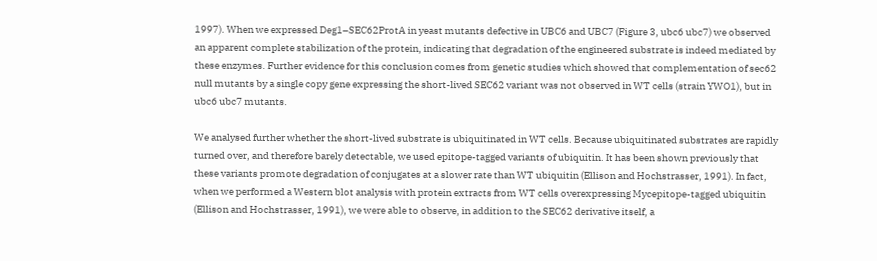1997). When we expressed Deg1–SEC62ProtA in yeast mutants defective in UBC6 and UBC7 (Figure 3, ubc6 ubc7) we observed an apparent complete stabilization of the protein, indicating that degradation of the engineered substrate is indeed mediated by these enzymes. Further evidence for this conclusion comes from genetic studies which showed that complementation of sec62 null mutants by a single copy gene expressing the short-lived SEC62 variant was not observed in WT cells (strain YWO1), but in ubc6 ubc7 mutants.

We analysed further whether the short-lived substrate is ubiquitinated in WT cells. Because ubiquitinated substrates are rapidly turned over, and therefore barely detectable, we used epitope-tagged variants of ubiquitin. It has been shown previously that these variants promote degradation of conjugates at a slower rate than WT ubiquitin (Ellison and Hochstrasser, 1991). In fact, when we performed a Western blot analysis with protein extracts from WT cells overexpressing Mycepitope-tagged ubiquitin (Ellison and Hochstrasser, 1991), we were able to observe, in addition to the SEC62 derivative itself, a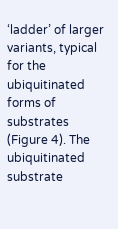‘ladder’ of larger variants, typical for the ubiquitinated forms of substrates (Figure 4). The ubiquitinated substrate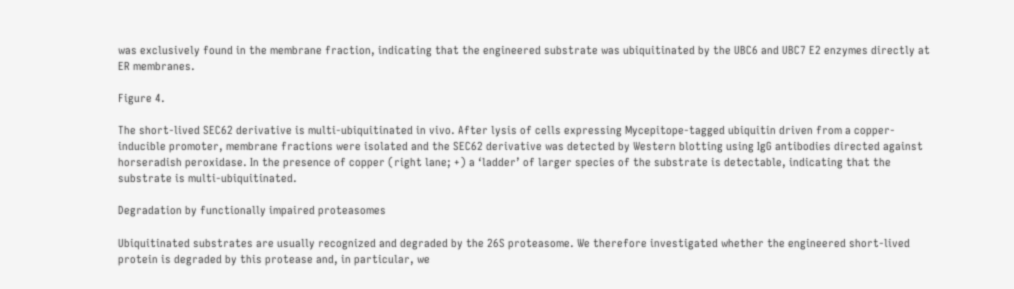was exclusively found in the membrane fraction, indicating that the engineered substrate was ubiquitinated by the UBC6 and UBC7 E2 enzymes directly at ER membranes.

Figure 4.

The short-lived SEC62 derivative is multi-ubiquitinated in vivo. After lysis of cells expressing Mycepitope-tagged ubiquitin driven from a copper-inducible promoter, membrane fractions were isolated and the SEC62 derivative was detected by Western blotting using IgG antibodies directed against horseradish peroxidase. In the presence of copper (right lane; +) a ‘ladder’ of larger species of the substrate is detectable, indicating that the substrate is multi-ubiquitinated.

Degradation by functionally impaired proteasomes

Ubiquitinated substrates are usually recognized and degraded by the 26S proteasome. We therefore investigated whether the engineered short-lived protein is degraded by this protease and, in particular, we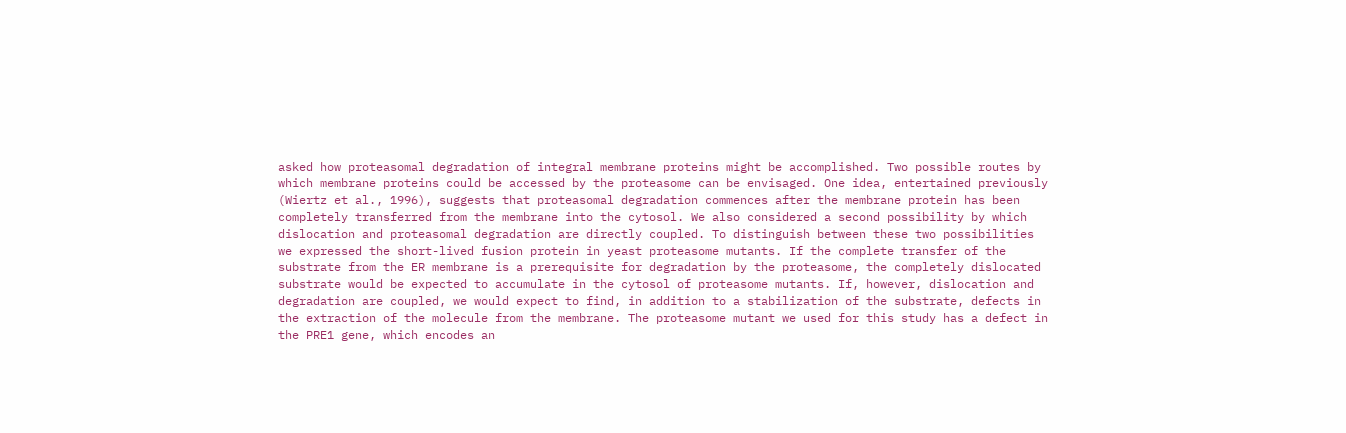asked how proteasomal degradation of integral membrane proteins might be accomplished. Two possible routes by which membrane proteins could be accessed by the proteasome can be envisaged. One idea, entertained previously (Wiertz et al., 1996), suggests that proteasomal degradation commences after the membrane protein has been completely transferred from the membrane into the cytosol. We also considered a second possibility by which dislocation and proteasomal degradation are directly coupled. To distinguish between these two possibilities we expressed the short-lived fusion protein in yeast proteasome mutants. If the complete transfer of the substrate from the ER membrane is a prerequisite for degradation by the proteasome, the completely dislocated substrate would be expected to accumulate in the cytosol of proteasome mutants. If, however, dislocation and degradation are coupled, we would expect to find, in addition to a stabilization of the substrate, defects in the extraction of the molecule from the membrane. The proteasome mutant we used for this study has a defect in the PRE1 gene, which encodes an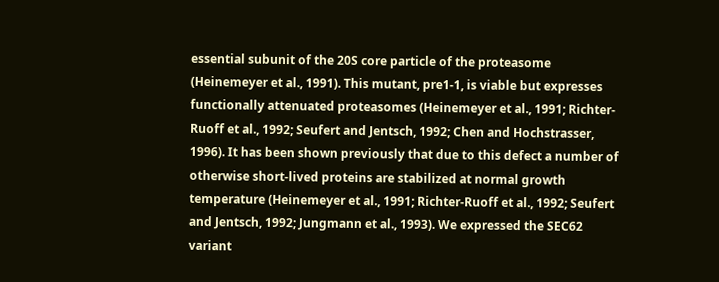essential subunit of the 20S core particle of the proteasome (Heinemeyer et al., 1991). This mutant, pre1-1, is viable but expresses functionally attenuated proteasomes (Heinemeyer et al., 1991; Richter-Ruoff et al., 1992; Seufert and Jentsch, 1992; Chen and Hochstrasser, 1996). It has been shown previously that due to this defect a number of otherwise short-lived proteins are stabilized at normal growth temperature (Heinemeyer et al., 1991; Richter-Ruoff et al., 1992; Seufert and Jentsch, 1992; Jungmann et al., 1993). We expressed the SEC62 variant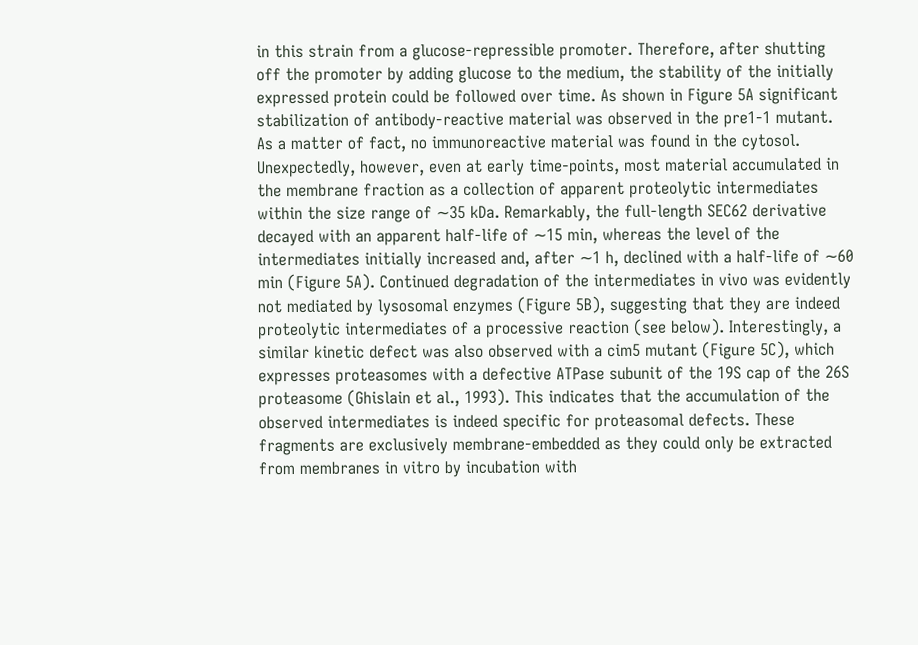in this strain from a glucose-repressible promoter. Therefore, after shutting off the promoter by adding glucose to the medium, the stability of the initially expressed protein could be followed over time. As shown in Figure 5A significant stabilization of antibody-reactive material was observed in the pre1-1 mutant. As a matter of fact, no immunoreactive material was found in the cytosol. Unexpectedly, however, even at early time-points, most material accumulated in the membrane fraction as a collection of apparent proteolytic intermediates within the size range of ∼35 kDa. Remarkably, the full-length SEC62 derivative decayed with an apparent half-life of ∼15 min, whereas the level of the intermediates initially increased and, after ∼1 h, declined with a half-life of ∼60 min (Figure 5A). Continued degradation of the intermediates in vivo was evidently not mediated by lysosomal enzymes (Figure 5B), suggesting that they are indeed proteolytic intermediates of a processive reaction (see below). Interestingly, a similar kinetic defect was also observed with a cim5 mutant (Figure 5C), which expresses proteasomes with a defective ATPase subunit of the 19S cap of the 26S proteasome (Ghislain et al., 1993). This indicates that the accumulation of the observed intermediates is indeed specific for proteasomal defects. These fragments are exclusively membrane-embedded as they could only be extracted from membranes in vitro by incubation with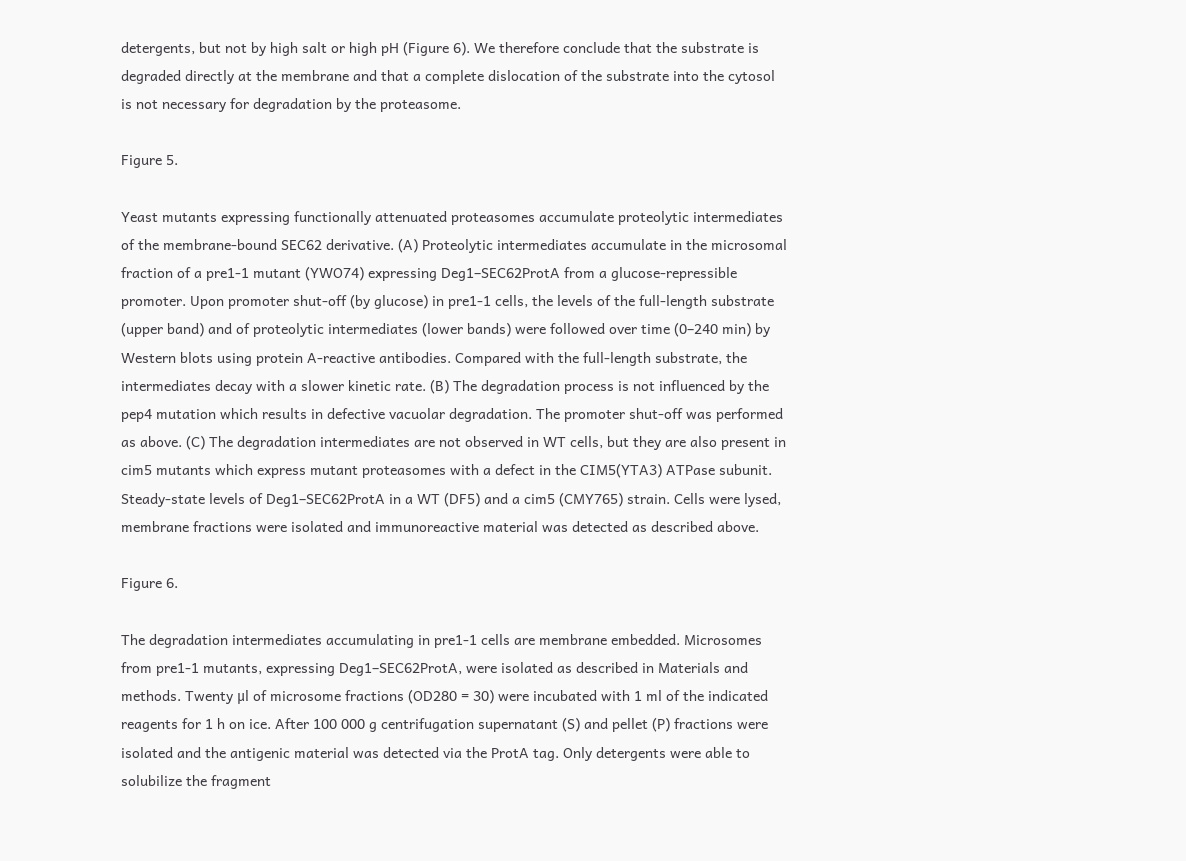detergents, but not by high salt or high pH (Figure 6). We therefore conclude that the substrate is degraded directly at the membrane and that a complete dislocation of the substrate into the cytosol is not necessary for degradation by the proteasome.

Figure 5.

Yeast mutants expressing functionally attenuated proteasomes accumulate proteolytic intermediates of the membrane-bound SEC62 derivative. (A) Proteolytic intermediates accumulate in the microsomal fraction of a pre1-1 mutant (YWO74) expressing Deg1–SEC62ProtA from a glucose-repressible promoter. Upon promoter shut-off (by glucose) in pre1-1 cells, the levels of the full-length substrate (upper band) and of proteolytic intermediates (lower bands) were followed over time (0–240 min) by Western blots using protein A-reactive antibodies. Compared with the full-length substrate, the intermediates decay with a slower kinetic rate. (B) The degradation process is not influenced by the pep4 mutation which results in defective vacuolar degradation. The promoter shut-off was performed as above. (C) The degradation intermediates are not observed in WT cells, but they are also present in cim5 mutants which express mutant proteasomes with a defect in the CIM5(YTA3) ATPase subunit. Steady-state levels of Deg1–SEC62ProtA in a WT (DF5) and a cim5 (CMY765) strain. Cells were lysed, membrane fractions were isolated and immunoreactive material was detected as described above.

Figure 6.

The degradation intermediates accumulating in pre1-1 cells are membrane embedded. Microsomes from pre1-1 mutants, expressing Deg1–SEC62ProtA, were isolated as described in Materials and methods. Twenty μl of microsome fractions (OD280 = 30) were incubated with 1 ml of the indicated reagents for 1 h on ice. After 100 000 g centrifugation supernatant (S) and pellet (P) fractions were isolated and the antigenic material was detected via the ProtA tag. Only detergents were able to solubilize the fragment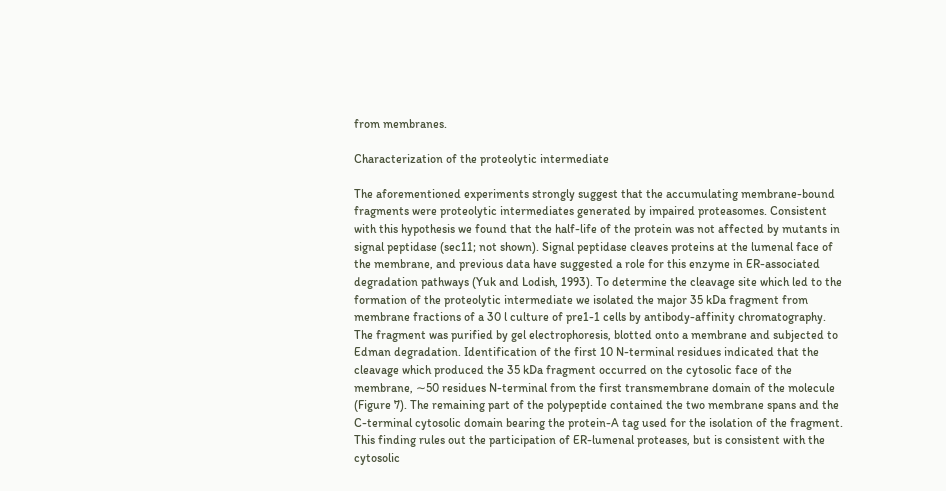from membranes.

Characterization of the proteolytic intermediate

The aforementioned experiments strongly suggest that the accumulating membrane-bound fragments were proteolytic intermediates generated by impaired proteasomes. Consistent with this hypothesis we found that the half-life of the protein was not affected by mutants in signal peptidase (sec11; not shown). Signal peptidase cleaves proteins at the lumenal face of the membrane, and previous data have suggested a role for this enzyme in ER-associated degradation pathways (Yuk and Lodish, 1993). To determine the cleavage site which led to the formation of the proteolytic intermediate we isolated the major 35 kDa fragment from membrane fractions of a 30 l culture of pre1-1 cells by antibody-affinity chromatography. The fragment was purified by gel electrophoresis, blotted onto a membrane and subjected to Edman degradation. Identification of the first 10 N-terminal residues indicated that the cleavage which produced the 35 kDa fragment occurred on the cytosolic face of the membrane, ∼50 residues N-terminal from the first transmembrane domain of the molecule (Figure 7). The remaining part of the polypeptide contained the two membrane spans and the C-terminal cytosolic domain bearing the protein-A tag used for the isolation of the fragment. This finding rules out the participation of ER-lumenal proteases, but is consistent with the cytosolic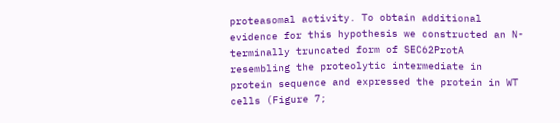proteasomal activity. To obtain additional evidence for this hypothesis we constructed an N-terminally truncated form of SEC62ProtA resembling the proteolytic intermediate in protein sequence and expressed the protein in WT cells (Figure 7;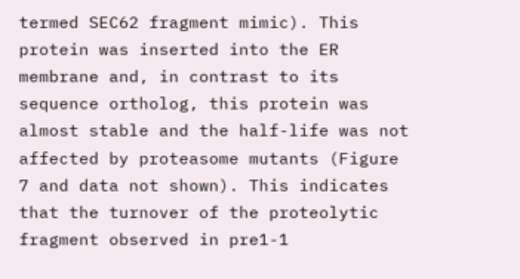termed SEC62 fragment mimic). This protein was inserted into the ER membrane and, in contrast to its sequence ortholog, this protein was almost stable and the half-life was not affected by proteasome mutants (Figure 7 and data not shown). This indicates that the turnover of the proteolytic fragment observed in pre1-1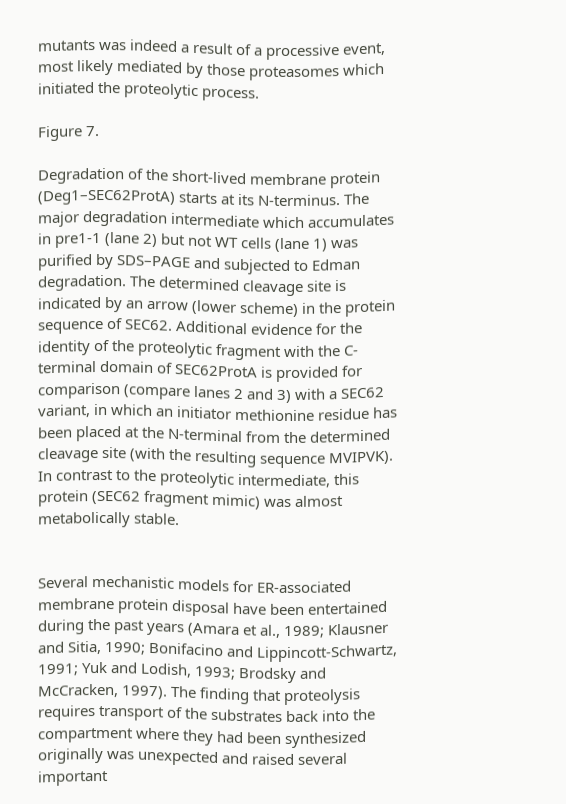mutants was indeed a result of a processive event, most likely mediated by those proteasomes which initiated the proteolytic process.

Figure 7.

Degradation of the short-lived membrane protein (Deg1–SEC62ProtA) starts at its N-terminus. The major degradation intermediate which accumulates in pre1-1 (lane 2) but not WT cells (lane 1) was purified by SDS–PAGE and subjected to Edman degradation. The determined cleavage site is indicated by an arrow (lower scheme) in the protein sequence of SEC62. Additional evidence for the identity of the proteolytic fragment with the C-terminal domain of SEC62ProtA is provided for comparison (compare lanes 2 and 3) with a SEC62 variant, in which an initiator methionine residue has been placed at the N-terminal from the determined cleavage site (with the resulting sequence MVIPVK). In contrast to the proteolytic intermediate, this protein (SEC62 fragment mimic) was almost metabolically stable.


Several mechanistic models for ER-associated membrane protein disposal have been entertained during the past years (Amara et al., 1989; Klausner and Sitia, 1990; Bonifacino and Lippincott-Schwartz, 1991; Yuk and Lodish, 1993; Brodsky and McCracken, 1997). The finding that proteolysis requires transport of the substrates back into the compartment where they had been synthesized originally was unexpected and raised several important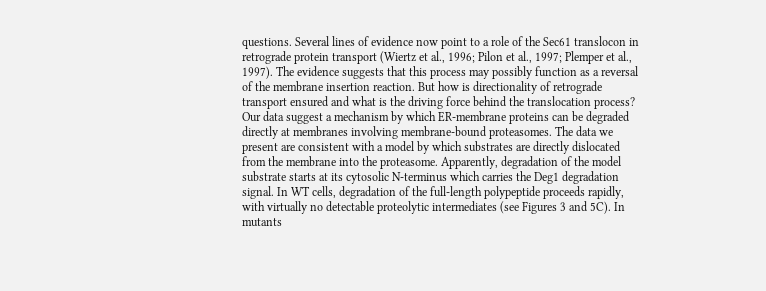questions. Several lines of evidence now point to a role of the Sec61 translocon in retrograde protein transport (Wiertz et al., 1996; Pilon et al., 1997; Plemper et al., 1997). The evidence suggests that this process may possibly function as a reversal of the membrane insertion reaction. But how is directionality of retrograde transport ensured and what is the driving force behind the translocation process? Our data suggest a mechanism by which ER-membrane proteins can be degraded directly at membranes involving membrane-bound proteasomes. The data we present are consistent with a model by which substrates are directly dislocated from the membrane into the proteasome. Apparently, degradation of the model substrate starts at its cytosolic N-terminus which carries the Deg1 degradation signal. In WT cells, degradation of the full-length polypeptide proceeds rapidly, with virtually no detectable proteolytic intermediates (see Figures 3 and 5C). In mutants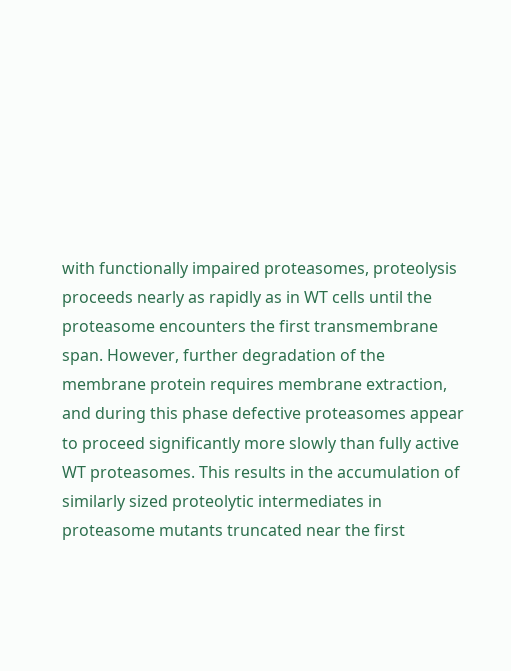with functionally impaired proteasomes, proteolysis proceeds nearly as rapidly as in WT cells until the proteasome encounters the first transmembrane span. However, further degradation of the membrane protein requires membrane extraction, and during this phase defective proteasomes appear to proceed significantly more slowly than fully active WT proteasomes. This results in the accumulation of similarly sized proteolytic intermediates in proteasome mutants truncated near the first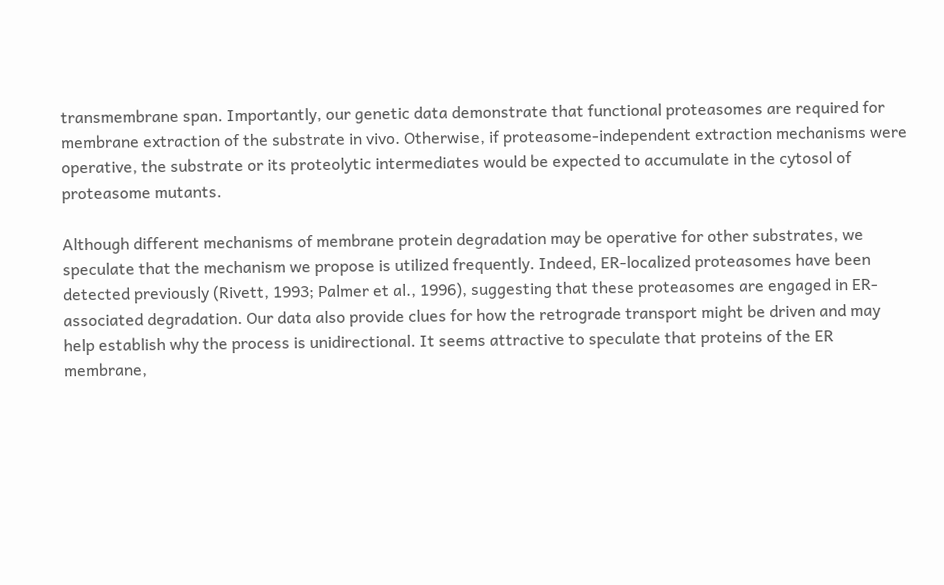transmembrane span. Importantly, our genetic data demonstrate that functional proteasomes are required for membrane extraction of the substrate in vivo. Otherwise, if proteasome-independent extraction mechanisms were operative, the substrate or its proteolytic intermediates would be expected to accumulate in the cytosol of proteasome mutants.

Although different mechanisms of membrane protein degradation may be operative for other substrates, we speculate that the mechanism we propose is utilized frequently. Indeed, ER-localized proteasomes have been detected previously (Rivett, 1993; Palmer et al., 1996), suggesting that these proteasomes are engaged in ER-associated degradation. Our data also provide clues for how the retrograde transport might be driven and may help establish why the process is unidirectional. It seems attractive to speculate that proteins of the ER membrane,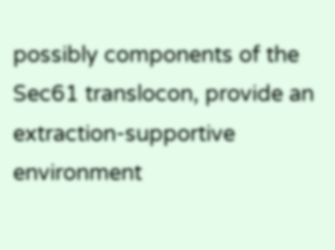possibly components of the Sec61 translocon, provide an extraction-supportive environment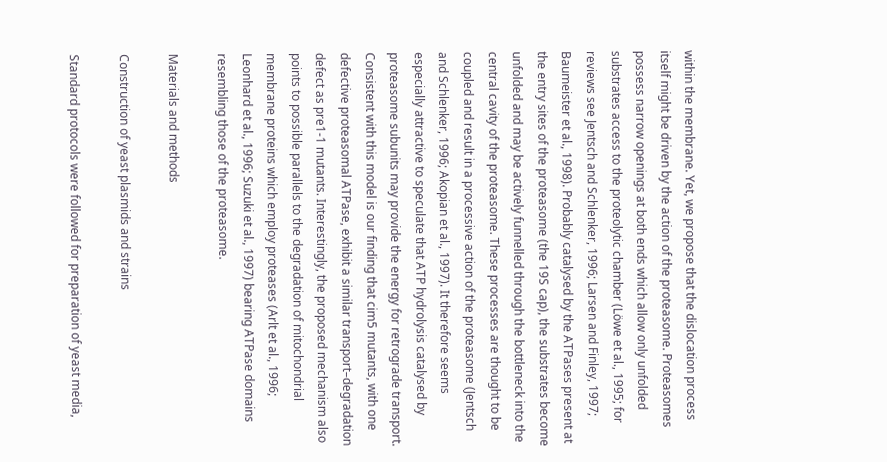within the membrane. Yet, we propose that the dislocation process itself might be driven by the action of the proteasome. Proteasomes possess narrow openings at both ends which allow only unfolded substrates access to the proteolytic chamber (Löwe et al., 1995; for reviews see Jentsch and Schlenker, 1996; Larsen and Finley, 1997; Baumeister et al., 1998). Probably catalysed by the ATPases present at the entry sites of the proteasome (the 19S cap), the substrates become unfolded and may be actively funnelled through the bottleneck into the central cavity of the proteasome. These processes are thought to be coupled and result in a processive action of the proteasome (Jentsch and Schlenker, 1996; Akopian et al., 1997). It therefore seems especially attractive to speculate that ATP hydrolysis catalysed by proteasome subunits may provide the energy for retrograde transport. Consistent with this model is our finding that cim5 mutants, with one defective proteasomal ATPase, exhibit a similar transport–degradation defect as pre1-1 mutants. Interestingly, the proposed mechanism also points to possible parallels to the degradation of mitochondrial membrane proteins which employ proteases (Arlt et al., 1996; Leonhard et al., 1996; Suzuki et al., 1997) bearing ATPase domains resembling those of the proteasome.

Materials and methods

Construction of yeast plasmids and strains

Standard protocols were followed for preparation of yeast media,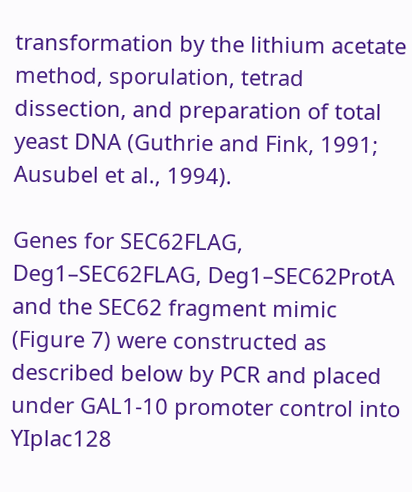transformation by the lithium acetate method, sporulation, tetrad dissection, and preparation of total yeast DNA (Guthrie and Fink, 1991; Ausubel et al., 1994).

Genes for SEC62FLAG, Deg1–SEC62FLAG, Deg1–SEC62ProtA and the SEC62 fragment mimic (Figure 7) were constructed as described below by PCR and placed under GAL1-10 promoter control into YIplac128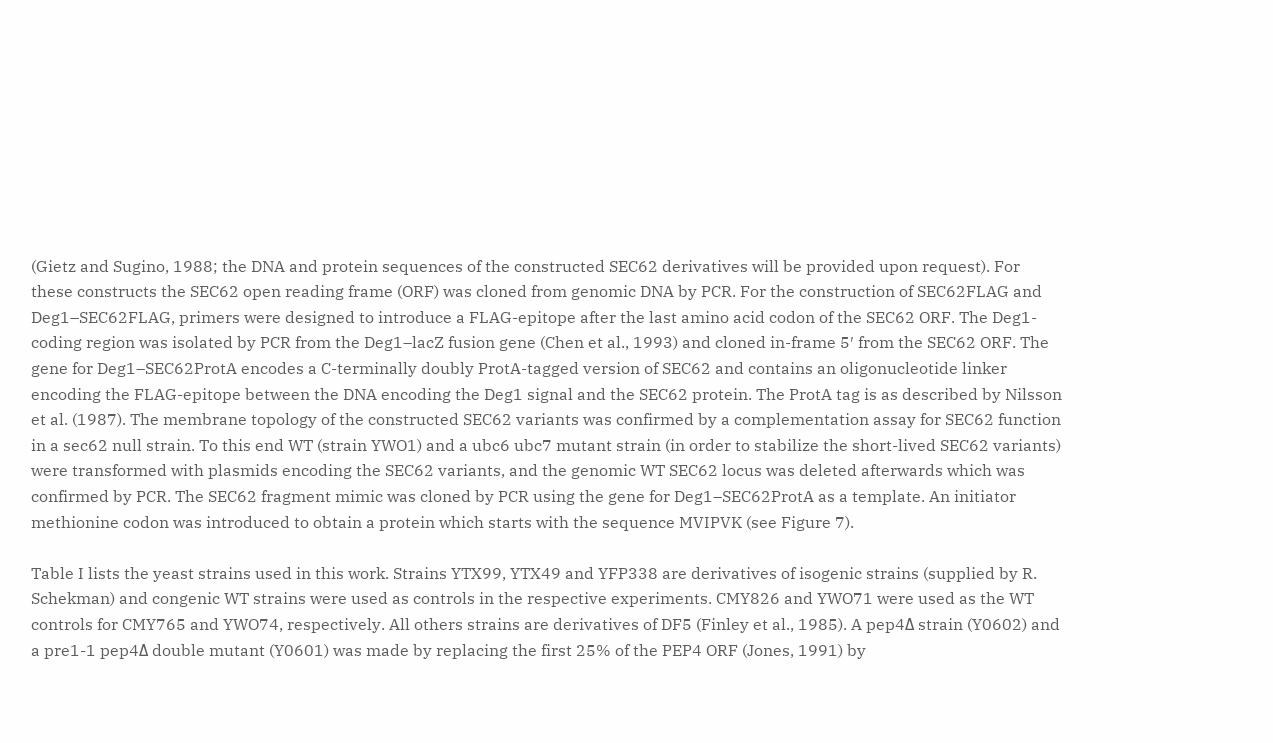(Gietz and Sugino, 1988; the DNA and protein sequences of the constructed SEC62 derivatives will be provided upon request). For these constructs the SEC62 open reading frame (ORF) was cloned from genomic DNA by PCR. For the construction of SEC62FLAG and Deg1–SEC62FLAG, primers were designed to introduce a FLAG-epitope after the last amino acid codon of the SEC62 ORF. The Deg1-coding region was isolated by PCR from the Deg1–lacZ fusion gene (Chen et al., 1993) and cloned in-frame 5′ from the SEC62 ORF. The gene for Deg1–SEC62ProtA encodes a C-terminally doubly ProtA-tagged version of SEC62 and contains an oligonucleotide linker encoding the FLAG-epitope between the DNA encoding the Deg1 signal and the SEC62 protein. The ProtA tag is as described by Nilsson et al. (1987). The membrane topology of the constructed SEC62 variants was confirmed by a complementation assay for SEC62 function in a sec62 null strain. To this end WT (strain YWO1) and a ubc6 ubc7 mutant strain (in order to stabilize the short-lived SEC62 variants) were transformed with plasmids encoding the SEC62 variants, and the genomic WT SEC62 locus was deleted afterwards which was confirmed by PCR. The SEC62 fragment mimic was cloned by PCR using the gene for Deg1–SEC62ProtA as a template. An initiator methionine codon was introduced to obtain a protein which starts with the sequence MVIPVK (see Figure 7).

Table I lists the yeast strains used in this work. Strains YTX99, YTX49 and YFP338 are derivatives of isogenic strains (supplied by R. Schekman) and congenic WT strains were used as controls in the respective experiments. CMY826 and YWO71 were used as the WT controls for CMY765 and YWO74, respectively. All others strains are derivatives of DF5 (Finley et al., 1985). A pep4Δ strain (Y0602) and a pre1-1 pep4Δ double mutant (Y0601) was made by replacing the first 25% of the PEP4 ORF (Jones, 1991) by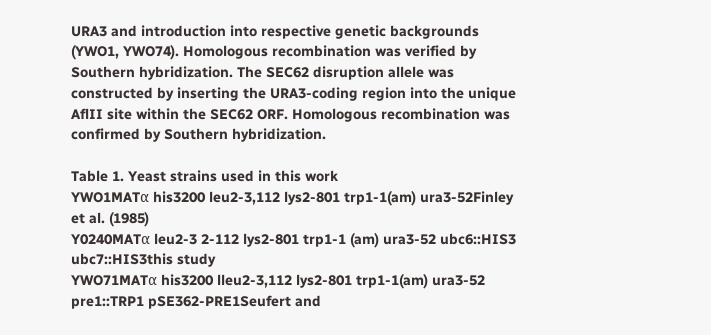URA3 and introduction into respective genetic backgrounds (YWO1, YWO74). Homologous recombination was verified by Southern hybridization. The SEC62 disruption allele was constructed by inserting the URA3-coding region into the unique AflII site within the SEC62 ORF. Homologous recombination was confirmed by Southern hybridization.

Table 1. Yeast strains used in this work
YWO1MATα his3200 leu2-3,112 lys2-801 trp1-1(am) ura3-52Finley et al. (1985)
Y0240MATα leu2-3 2-112 lys2-801 trp1-1 (am) ura3-52 ubc6::HIS3 ubc7::HIS3this study
YWO71MATα his3200 lleu2-3,112 lys2-801 trp1-1(am) ura3-52 pre1::TRP1 pSE362-PRE1Seufert and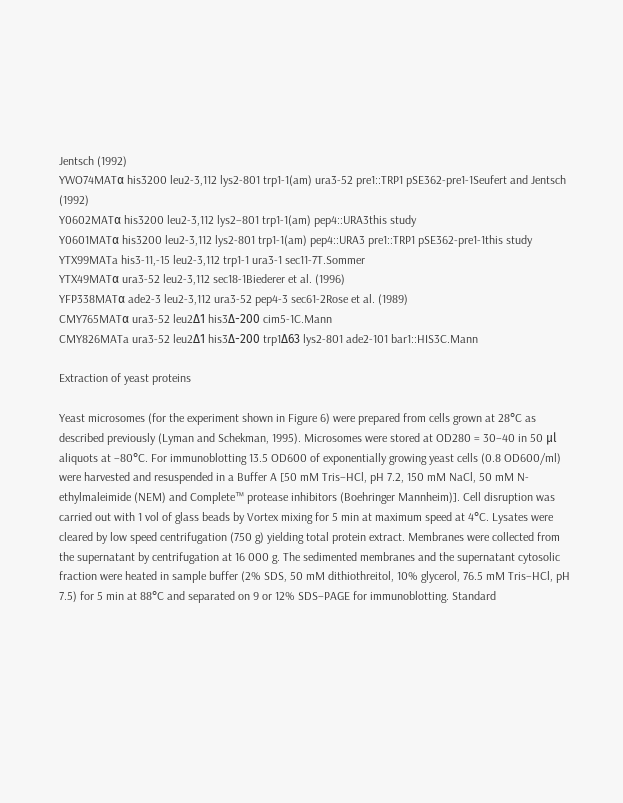Jentsch (1992)
YWO74MATα his3200 leu2-3,112 lys2-801 trp1-1(am) ura3-52 pre1::TRP1 pSE362-pre1-1Seufert and Jentsch (1992)
Y0602MATα his3200 leu2-3,112 lys2–801 trp1-1(am) pep4::URA3this study
Y0601MATα his3200 leu2-3,112 lys2-801 trp1-1(am) pep4::URA3 pre1::TRP1 pSE362-pre1-1this study
YTX99MATa his3-11,-15 leu2-3,112 trp1-1 ura3-1 sec11-7T.Sommer
YTX49MATα ura3-52 leu2-3,112 sec18-1Biederer et al. (1996)
YFP338MATα ade2-3 leu2-3,112 ura3-52 pep4-3 sec61-2Rose et al. (1989)
CMY765MATα ura3-52 leu2Δ1 his3Δ-200 cim5-1C.Mann
CMY826MATa ura3-52 leu2Δ1 his3Δ-200 trp1Δ63 lys2-801 ade2-101 bar1::HIS3C.Mann

Extraction of yeast proteins

Yeast microsomes (for the experiment shown in Figure 6) were prepared from cells grown at 28°C as described previously (Lyman and Schekman, 1995). Microsomes were stored at OD280 = 30–40 in 50 μl aliquots at −80°C. For immunoblotting 13.5 OD600 of exponentially growing yeast cells (0.8 OD600/ml) were harvested and resuspended in a Buffer A [50 mM Tris–HCl, pH 7.2, 150 mM NaCl, 50 mM N-ethylmaleimide (NEM) and Complete™ protease inhibitors (Boehringer Mannheim)]. Cell disruption was carried out with 1 vol of glass beads by Vortex mixing for 5 min at maximum speed at 4°C. Lysates were cleared by low speed centrifugation (750 g) yielding total protein extract. Membranes were collected from the supernatant by centrifugation at 16 000 g. The sedimented membranes and the supernatant cytosolic fraction were heated in sample buffer (2% SDS, 50 mM dithiothreitol, 10% glycerol, 76.5 mM Tris–HCl, pH 7.5) for 5 min at 88°C and separated on 9 or 12% SDS–PAGE for immunoblotting. Standard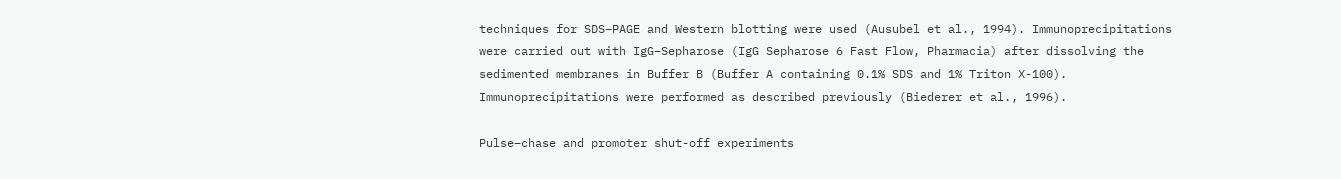techniques for SDS–PAGE and Western blotting were used (Ausubel et al., 1994). Immunoprecipitations were carried out with IgG–Sepharose (IgG Sepharose 6 Fast Flow, Pharmacia) after dissolving the sedimented membranes in Buffer B (Buffer A containing 0.1% SDS and 1% Triton X-100). Immunoprecipitations were performed as described previously (Biederer et al., 1996).

Pulse–chase and promoter shut-off experiments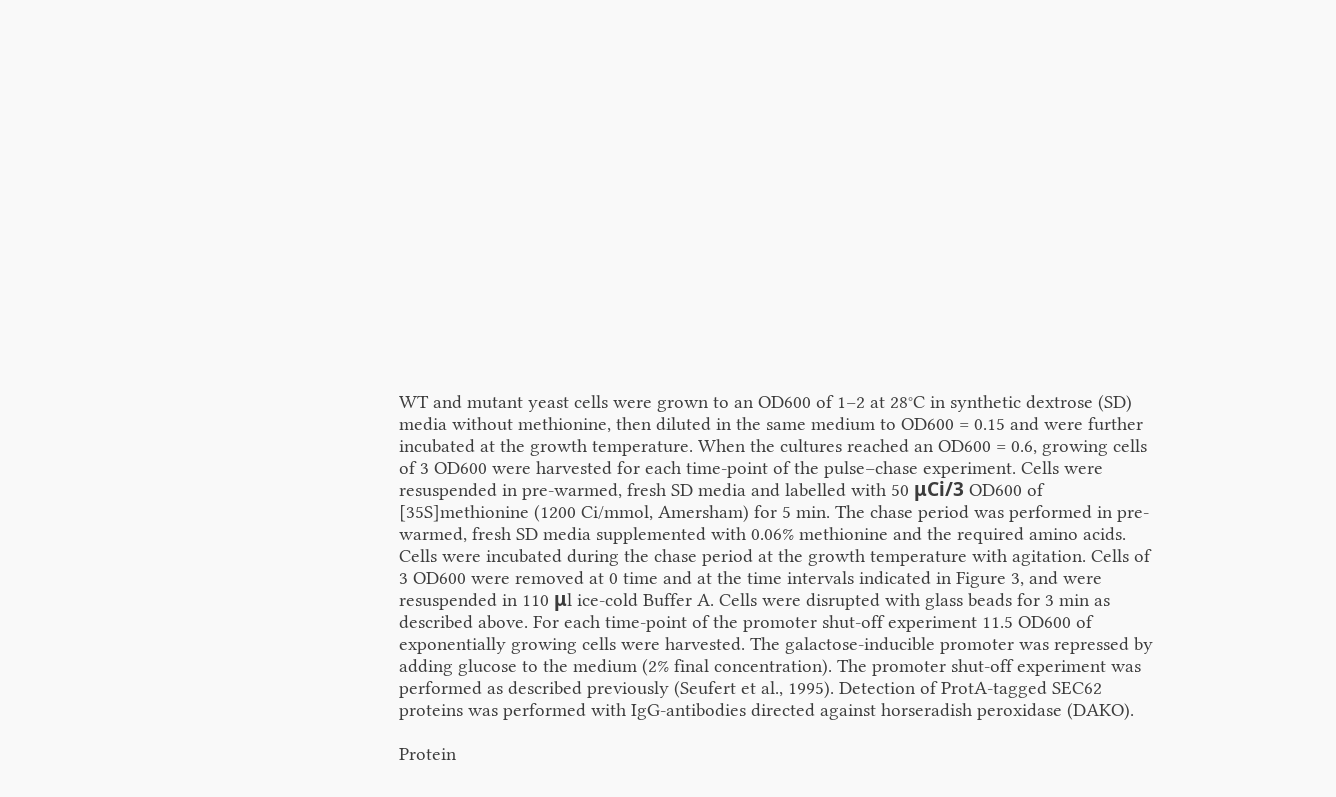WT and mutant yeast cells were grown to an OD600 of 1–2 at 28°C in synthetic dextrose (SD) media without methionine, then diluted in the same medium to OD600 = 0.15 and were further incubated at the growth temperature. When the cultures reached an OD600 = 0.6, growing cells of 3 OD600 were harvested for each time-point of the pulse–chase experiment. Cells were resuspended in pre-warmed, fresh SD media and labelled with 50 μCi/3 OD600 of [35S]methionine (1200 Ci/mmol, Amersham) for 5 min. The chase period was performed in pre-warmed, fresh SD media supplemented with 0.06% methionine and the required amino acids. Cells were incubated during the chase period at the growth temperature with agitation. Cells of 3 OD600 were removed at 0 time and at the time intervals indicated in Figure 3, and were resuspended in 110 μl ice-cold Buffer A. Cells were disrupted with glass beads for 3 min as described above. For each time-point of the promoter shut-off experiment 11.5 OD600 of exponentially growing cells were harvested. The galactose-inducible promoter was repressed by adding glucose to the medium (2% final concentration). The promoter shut-off experiment was performed as described previously (Seufert et al., 1995). Detection of ProtA-tagged SEC62 proteins was performed with IgG-antibodies directed against horseradish peroxidase (DAKO).

Protein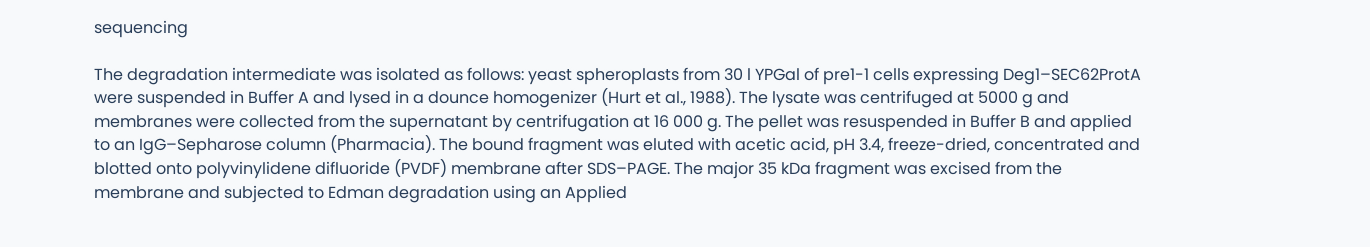sequencing

The degradation intermediate was isolated as follows: yeast spheroplasts from 30 l YPGal of pre1-1 cells expressing Deg1–SEC62ProtA were suspended in Buffer A and lysed in a dounce homogenizer (Hurt et al., 1988). The lysate was centrifuged at 5000 g and membranes were collected from the supernatant by centrifugation at 16 000 g. The pellet was resuspended in Buffer B and applied to an IgG–Sepharose column (Pharmacia). The bound fragment was eluted with acetic acid, pH 3.4, freeze-dried, concentrated and blotted onto polyvinylidene difluoride (PVDF) membrane after SDS–PAGE. The major 35 kDa fragment was excised from the membrane and subjected to Edman degradation using an Applied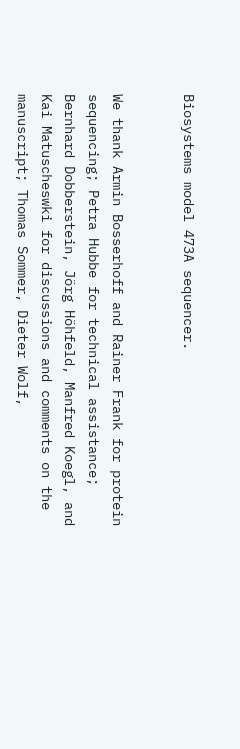Biosystems model 473A sequencer.


We thank Armin Bosserhoff and Rainer Frank for protein sequencing; Petra Hubbe for technical assistance; Bernhard Dobberstein, Jörg Höhfeld, Manfred Koegl, and Kai Matuscheswki for discussions and comments on the manuscript; Thomas Sommer, Dieter Wolf,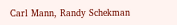Carl Mann, Randy Schekman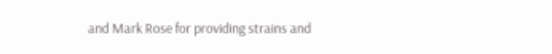and Mark Rose for providing strains and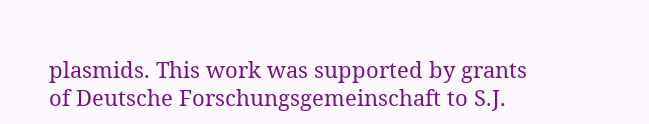plasmids. This work was supported by grants of Deutsche Forschungsgemeinschaft to S.J.